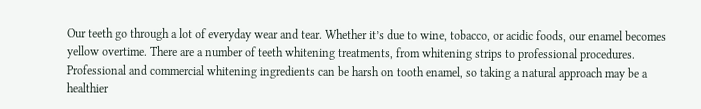Our teeth go through a lot of everyday wear and tear. Whether it’s due to wine, tobacco, or acidic foods, our enamel becomes yellow overtime. There are a number of teeth whitening treatments, from whitening strips to professional procedures. Professional and commercial whitening ingredients can be harsh on tooth enamel, so taking a natural approach may be a healthier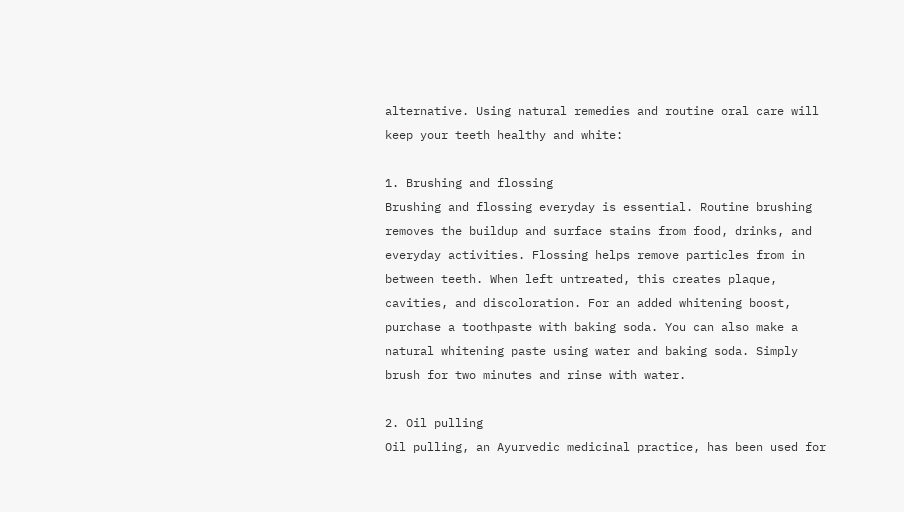alternative. Using natural remedies and routine oral care will keep your teeth healthy and white:

1. Brushing and flossing
Brushing and flossing everyday is essential. Routine brushing removes the buildup and surface stains from food, drinks, and everyday activities. Flossing helps remove particles from in between teeth. When left untreated, this creates plaque, cavities, and discoloration. For an added whitening boost, purchase a toothpaste with baking soda. You can also make a natural whitening paste using water and baking soda. Simply brush for two minutes and rinse with water.

2. Oil pulling
Oil pulling, an Ayurvedic medicinal practice, has been used for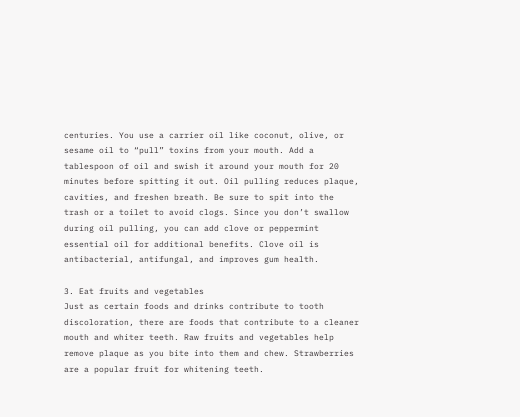centuries. You use a carrier oil like coconut, olive, or sesame oil to “pull” toxins from your mouth. Add a tablespoon of oil and swish it around your mouth for 20 minutes before spitting it out. Oil pulling reduces plaque, cavities, and freshen breath. Be sure to spit into the trash or a toilet to avoid clogs. Since you don’t swallow during oil pulling, you can add clove or peppermint essential oil for additional benefits. Clove oil is antibacterial, antifungal, and improves gum health.

3. Eat fruits and vegetables
Just as certain foods and drinks contribute to tooth discoloration, there are foods that contribute to a cleaner mouth and whiter teeth. Raw fruits and vegetables help remove plaque as you bite into them and chew. Strawberries are a popular fruit for whitening teeth.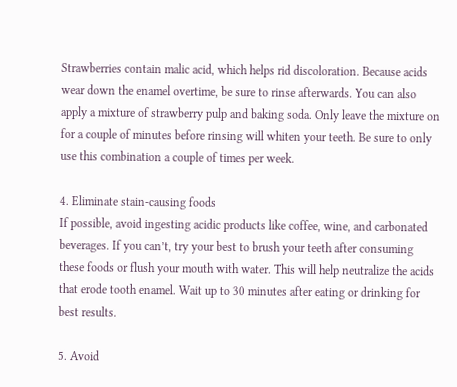Strawberries contain malic acid, which helps rid discoloration. Because acids wear down the enamel overtime, be sure to rinse afterwards. You can also apply a mixture of strawberry pulp and baking soda. Only leave the mixture on for a couple of minutes before rinsing will whiten your teeth. Be sure to only use this combination a couple of times per week.

4. Eliminate stain-causing foods
If possible, avoid ingesting acidic products like coffee, wine, and carbonated beverages. If you can’t, try your best to brush your teeth after consuming these foods or flush your mouth with water. This will help neutralize the acids that erode tooth enamel. Wait up to 30 minutes after eating or drinking for best results.

5. Avoid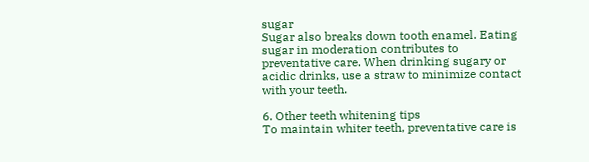sugar
Sugar also breaks down tooth enamel. Eating sugar in moderation contributes to preventative care. When drinking sugary or acidic drinks, use a straw to minimize contact with your teeth.

6. Other teeth whitening tips
To maintain whiter teeth, preventative care is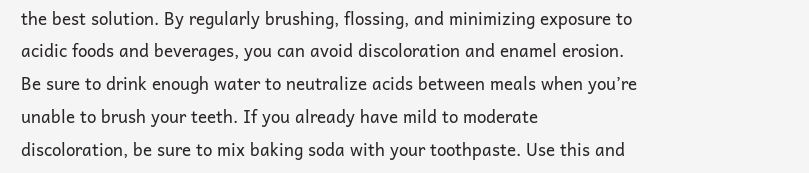the best solution. By regularly brushing, flossing, and minimizing exposure to acidic foods and beverages, you can avoid discoloration and enamel erosion. Be sure to drink enough water to neutralize acids between meals when you’re unable to brush your teeth. If you already have mild to moderate discoloration, be sure to mix baking soda with your toothpaste. Use this and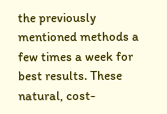the previously mentioned methods a few times a week for best results. These natural, cost-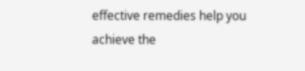effective remedies help you achieve the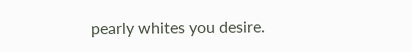pearly whites you desire.